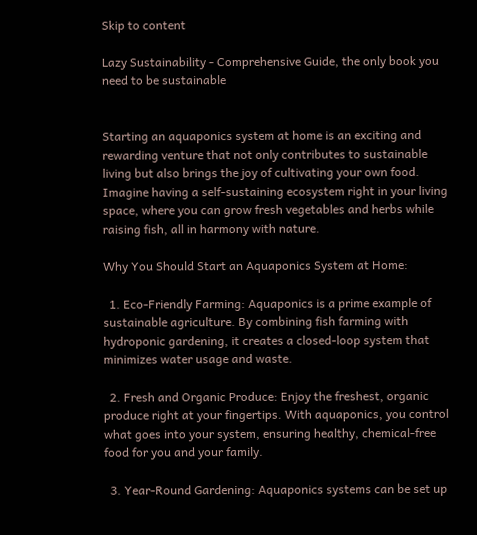Skip to content

Lazy Sustainability - Comprehensive Guide, the only book you need to be sustainable


Starting an aquaponics system at home is an exciting and rewarding venture that not only contributes to sustainable living but also brings the joy of cultivating your own food. Imagine having a self-sustaining ecosystem right in your living space, where you can grow fresh vegetables and herbs while raising fish, all in harmony with nature.

Why You Should Start an Aquaponics System at Home:

  1. Eco-Friendly Farming: Aquaponics is a prime example of sustainable agriculture. By combining fish farming with hydroponic gardening, it creates a closed-loop system that minimizes water usage and waste.

  2. Fresh and Organic Produce: Enjoy the freshest, organic produce right at your fingertips. With aquaponics, you control what goes into your system, ensuring healthy, chemical-free food for you and your family.

  3. Year-Round Gardening: Aquaponics systems can be set up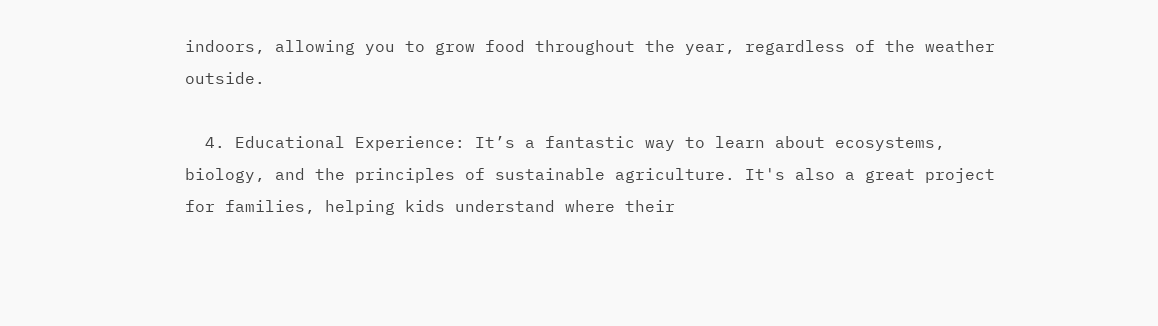indoors, allowing you to grow food throughout the year, regardless of the weather outside.

  4. Educational Experience: It’s a fantastic way to learn about ecosystems, biology, and the principles of sustainable agriculture. It's also a great project for families, helping kids understand where their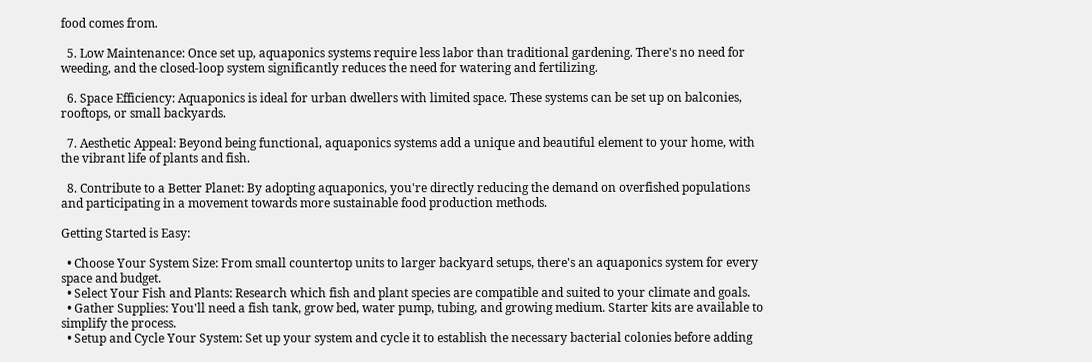food comes from.

  5. Low Maintenance: Once set up, aquaponics systems require less labor than traditional gardening. There's no need for weeding, and the closed-loop system significantly reduces the need for watering and fertilizing.

  6. Space Efficiency: Aquaponics is ideal for urban dwellers with limited space. These systems can be set up on balconies, rooftops, or small backyards.

  7. Aesthetic Appeal: Beyond being functional, aquaponics systems add a unique and beautiful element to your home, with the vibrant life of plants and fish.

  8. Contribute to a Better Planet: By adopting aquaponics, you're directly reducing the demand on overfished populations and participating in a movement towards more sustainable food production methods.

Getting Started is Easy:

  • Choose Your System Size: From small countertop units to larger backyard setups, there's an aquaponics system for every space and budget.
  • Select Your Fish and Plants: Research which fish and plant species are compatible and suited to your climate and goals.
  • Gather Supplies: You'll need a fish tank, grow bed, water pump, tubing, and growing medium. Starter kits are available to simplify the process.
  • Setup and Cycle Your System: Set up your system and cycle it to establish the necessary bacterial colonies before adding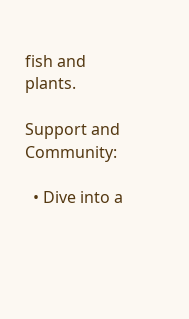fish and plants.

Support and Community:

  • Dive into a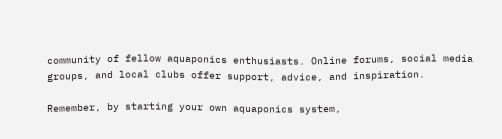community of fellow aquaponics enthusiasts. Online forums, social media groups, and local clubs offer support, advice, and inspiration.

Remember, by starting your own aquaponics system,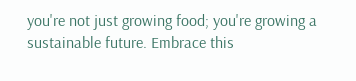you're not just growing food; you're growing a sustainable future. Embrace this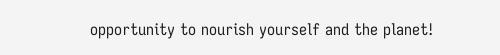opportunity to nourish yourself and the planet!